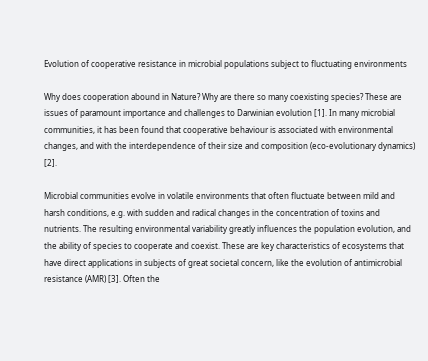Evolution of cooperative resistance in microbial populations subject to fluctuating environments

Why does cooperation abound in Nature? Why are there so many coexisting species? These are issues of paramount importance and challenges to Darwinian evolution [1]. In many microbial communities, it has been found that cooperative behaviour is associated with environmental changes, and with the interdependence of their size and composition (eco-evolutionary dynamics) [2].

Microbial communities evolve in volatile environments that often fluctuate between mild and harsh conditions, e.g. with sudden and radical changes in the concentration of toxins and nutrients. The resulting environmental variability greatly influences the population evolution, and the ability of species to cooperate and coexist. These are key characteristics of ecosystems that have direct applications in subjects of great societal concern, like the evolution of antimicrobial resistance (AMR) [3]. Often the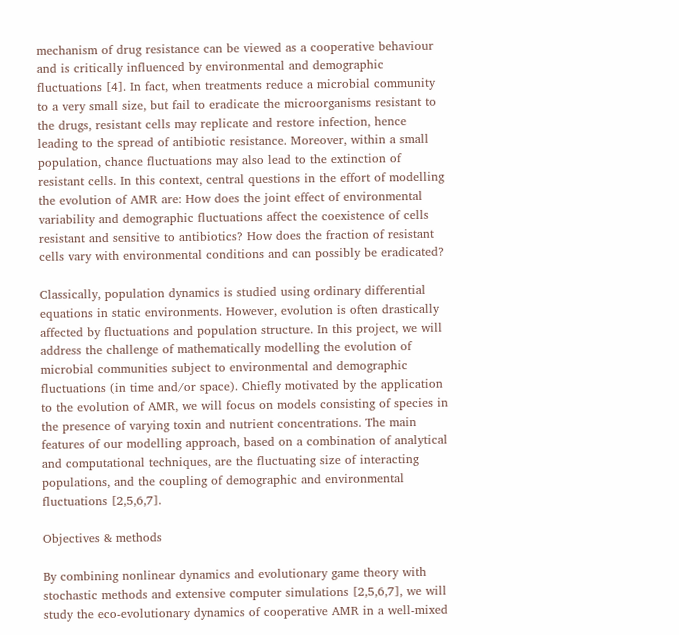mechanism of drug resistance can be viewed as a cooperative behaviour and is critically influenced by environmental and demographic fluctuations [4]. In fact, when treatments reduce a microbial community to a very small size, but fail to eradicate the microorganisms resistant to the drugs, resistant cells may replicate and restore infection, hence leading to the spread of antibiotic resistance. Moreover, within a small population, chance fluctuations may also lead to the extinction of resistant cells. In this context, central questions in the effort of modelling the evolution of AMR are: How does the joint effect of environmental variability and demographic fluctuations affect the coexistence of cells resistant and sensitive to antibiotics? How does the fraction of resistant cells vary with environmental conditions and can possibly be eradicated?

Classically, population dynamics is studied using ordinary differential equations in static environments. However, evolution is often drastically affected by fluctuations and population structure. In this project, we will address the challenge of mathematically modelling the evolution of microbial communities subject to environmental and demographic fluctuations (in time and/or space). Chiefly motivated by the application to the evolution of AMR, we will focus on models consisting of species in the presence of varying toxin and nutrient concentrations. The main features of our modelling approach, based on a combination of analytical and computational techniques, are the fluctuating size of interacting populations, and the coupling of demographic and environmental fluctuations [2,5,6,7].

Objectives & methods

By combining nonlinear dynamics and evolutionary game theory with stochastic methods and extensive computer simulations [2,5,6,7], we will study the eco-evolutionary dynamics of cooperative AMR in a well-mixed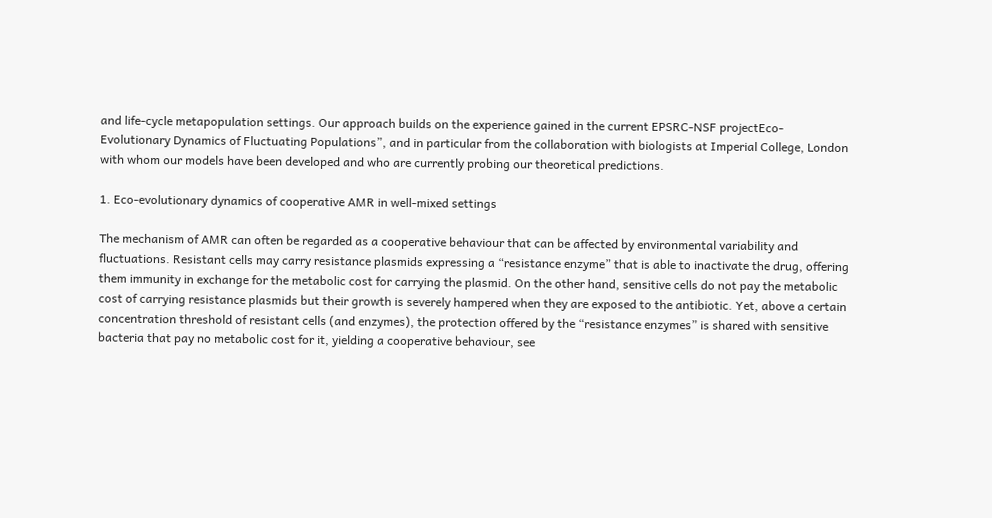and life-cycle metapopulation settings. Our approach builds on the experience gained in the current EPSRC-NSF projectEco-Evolutionary Dynamics of Fluctuating Populations”, and in particular from the collaboration with biologists at Imperial College, London with whom our models have been developed and who are currently probing our theoretical predictions.

1. Eco-evolutionary dynamics of cooperative AMR in well-mixed settings

The mechanism of AMR can often be regarded as a cooperative behaviour that can be affected by environmental variability and fluctuations. Resistant cells may carry resistance plasmids expressing a “resistance enzyme” that is able to inactivate the drug, offering them immunity in exchange for the metabolic cost for carrying the plasmid. On the other hand, sensitive cells do not pay the metabolic cost of carrying resistance plasmids but their growth is severely hampered when they are exposed to the antibiotic. Yet, above a certain concentration threshold of resistant cells (and enzymes), the protection offered by the “resistance enzymes” is shared with sensitive bacteria that pay no metabolic cost for it, yielding a cooperative behaviour, see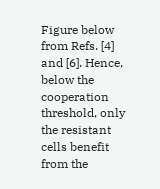Figure below from Refs. [4] and [6]. Hence, below the cooperation threshold, only the resistant cells benefit from the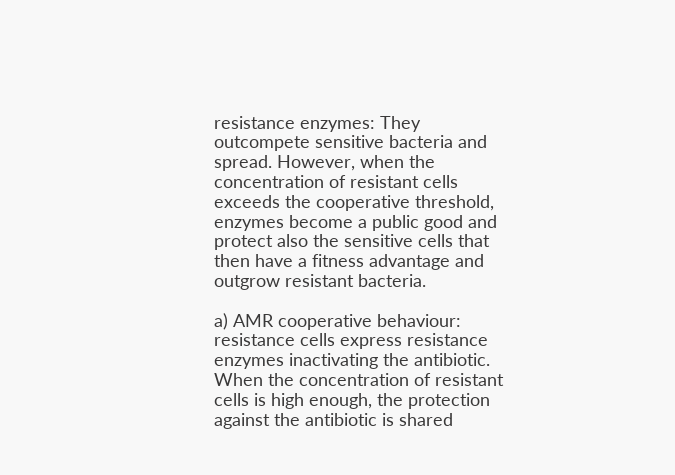resistance enzymes: They outcompete sensitive bacteria and spread. However, when the concentration of resistant cells exceeds the cooperative threshold, enzymes become a public good and protect also the sensitive cells that then have a fitness advantage and outgrow resistant bacteria.

a) AMR cooperative behaviour: resistance cells express resistance enzymes inactivating the antibiotic. When the concentration of resistant cells is high enough, the protection against the antibiotic is shared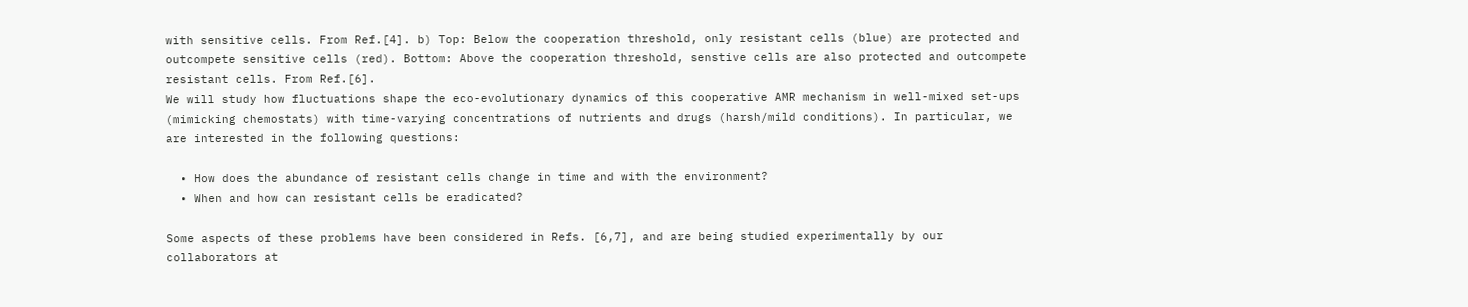with sensitive cells. From Ref.[4]. b) Top: Below the cooperation threshold, only resistant cells (blue) are protected and outcompete sensitive cells (red). Bottom: Above the cooperation threshold, senstive cells are also protected and outcompete resistant cells. From Ref.[6].
We will study how fluctuations shape the eco-evolutionary dynamics of this cooperative AMR mechanism in well-mixed set-ups (mimicking chemostats) with time-varying concentrations of nutrients and drugs (harsh/mild conditions). In particular, we are interested in the following questions:

  • How does the abundance of resistant cells change in time and with the environment?
  • When and how can resistant cells be eradicated?

Some aspects of these problems have been considered in Refs. [6,7], and are being studied experimentally by our collaborators at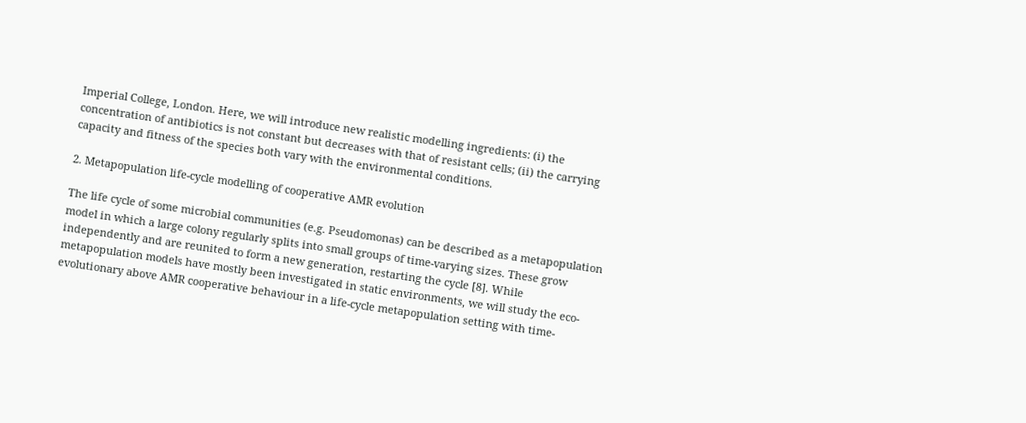Imperial College, London. Here, we will introduce new realistic modelling ingredients: (i) the concentration of antibiotics is not constant but decreases with that of resistant cells; (ii) the carrying capacity and fitness of the species both vary with the environmental conditions.

2. Metapopulation life-cycle modelling of cooperative AMR evolution

The life cycle of some microbial communities (e.g. Pseudomonas) can be described as a metapopulation model in which a large colony regularly splits into small groups of time-varying sizes. These grow independently and are reunited to form a new generation, restarting the cycle [8]. While metapopulation models have mostly been investigated in static environments, we will study the eco-evolutionary above AMR cooperative behaviour in a life-cycle metapopulation setting with time-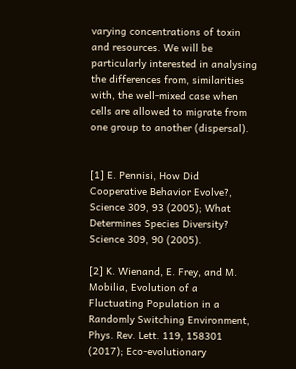varying concentrations of toxin and resources. We will be particularly interested in analysing the differences from, similarities with, the well-mixed case when cells are allowed to migrate from one group to another (dispersal).


[1] E. Pennisi, How Did Cooperative Behavior Evolve?, Science 309, 93 (2005); What Determines Species Diversity? Science 309, 90 (2005).

[2] K. Wienand, E. Frey, and M. Mobilia, Evolution of a Fluctuating Population in a Randomly Switching Environment, Phys. Rev. Lett. 119, 158301 (2017); Eco-evolutionary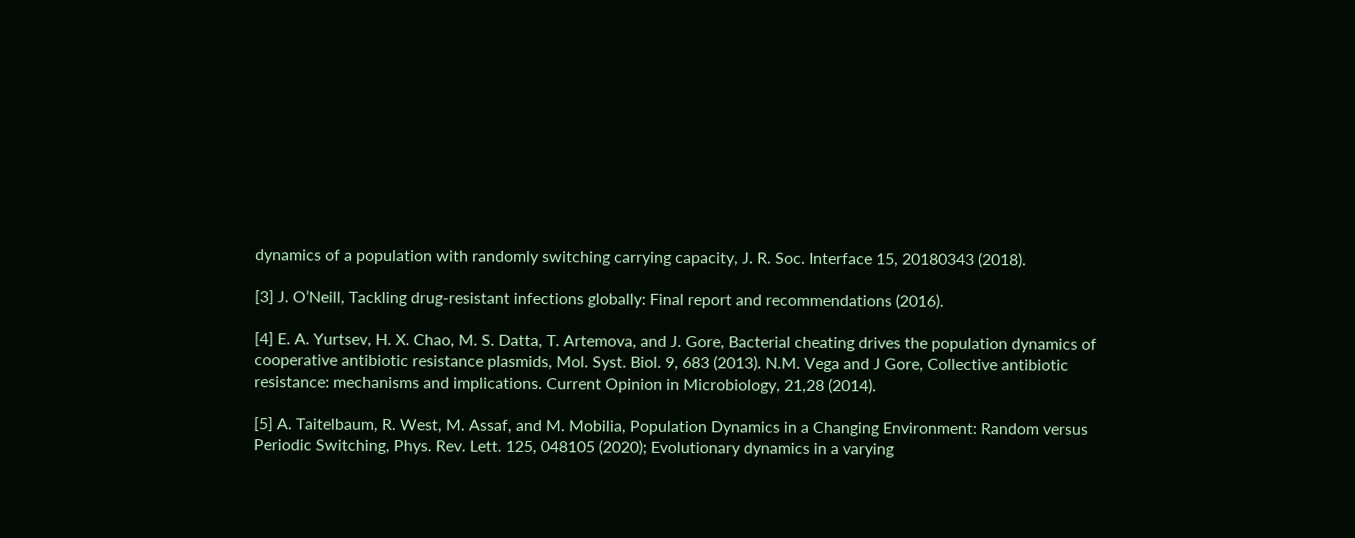dynamics of a population with randomly switching carrying capacity, J. R. Soc. Interface 15, 20180343 (2018).

[3] J. O’Neill, Tackling drug-resistant infections globally: Final report and recommendations (2016).

[4] E. A. Yurtsev, H. X. Chao, M. S. Datta, T. Artemova, and J. Gore, Bacterial cheating drives the population dynamics of cooperative antibiotic resistance plasmids, Mol. Syst. Biol. 9, 683 (2013). N.M. Vega and J Gore, Collective antibiotic resistance: mechanisms and implications. Current Opinion in Microbiology, 21,28 (2014).

[5] A. Taitelbaum, R. West, M. Assaf, and M. Mobilia, Population Dynamics in a Changing Environment: Random versus Periodic Switching, Phys. Rev. Lett. 125, 048105 (2020); Evolutionary dynamics in a varying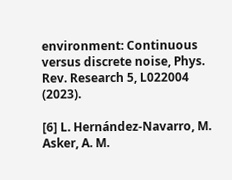environment: Continuous versus discrete noise, Phys. Rev. Research 5, L022004 (2023).

[6] L. Hernández-Navarro, M. Asker, A. M.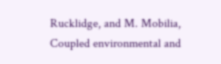Rucklidge, and M. Mobilia, Coupled environmental and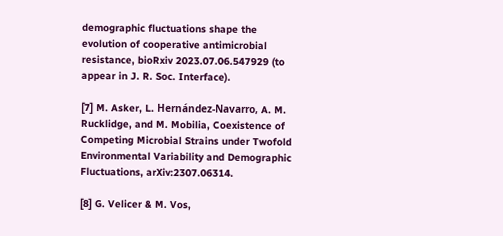demographic fluctuations shape the evolution of cooperative antimicrobial resistance, bioRxiv 2023.07.06.547929 (to appear in J. R. Soc. Interface).

[7] M. Asker, L. Hernández-Navarro, A. M. Rucklidge, and M. Mobilia, Coexistence of Competing Microbial Strains under Twofold Environmental Variability and Demographic Fluctuations, arXiv:2307.06314.

[8] G. Velicer & M. Vos,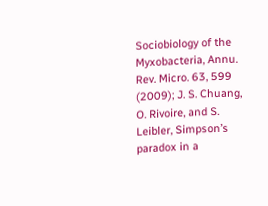Sociobiology of the Myxobacteria, Annu. Rev. Micro. 63, 599 (2009); J. S. Chuang, O. Rivoire, and S. Leibler, Simpson’s paradox in a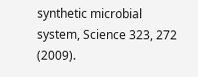synthetic microbial system, Science 323, 272 (2009).